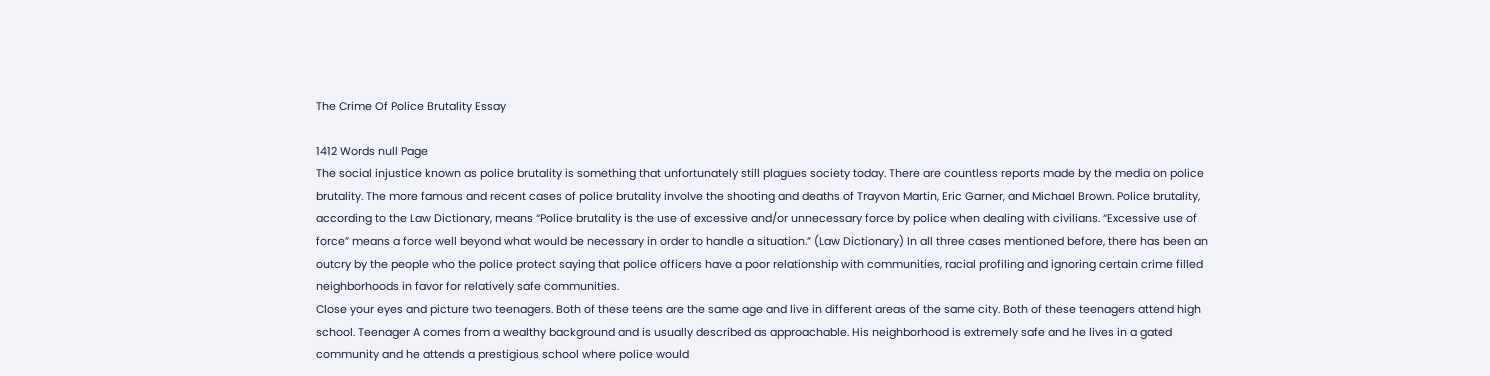The Crime Of Police Brutality Essay

1412 Words null Page
The social injustice known as police brutality is something that unfortunately still plagues society today. There are countless reports made by the media on police brutality. The more famous and recent cases of police brutality involve the shooting and deaths of Trayvon Martin, Eric Garner, and Michael Brown. Police brutality, according to the Law Dictionary, means “Police brutality is the use of excessive and/or unnecessary force by police when dealing with civilians. “Excessive use of force” means a force well beyond what would be necessary in order to handle a situation.” (Law Dictionary) In all three cases mentioned before, there has been an outcry by the people who the police protect saying that police officers have a poor relationship with communities, racial profiling and ignoring certain crime filled neighborhoods in favor for relatively safe communities.
Close your eyes and picture two teenagers. Both of these teens are the same age and live in different areas of the same city. Both of these teenagers attend high school. Teenager A comes from a wealthy background and is usually described as approachable. His neighborhood is extremely safe and he lives in a gated community and he attends a prestigious school where police would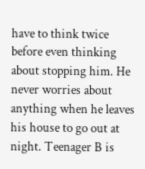have to think twice before even thinking about stopping him. He never worries about anything when he leaves his house to go out at night. Teenager B is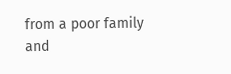from a poor family and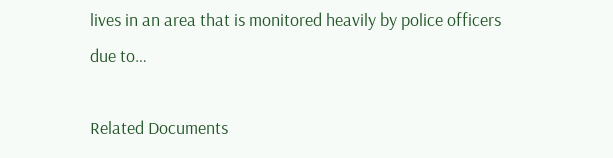lives in an area that is monitored heavily by police officers due to…

Related Documents